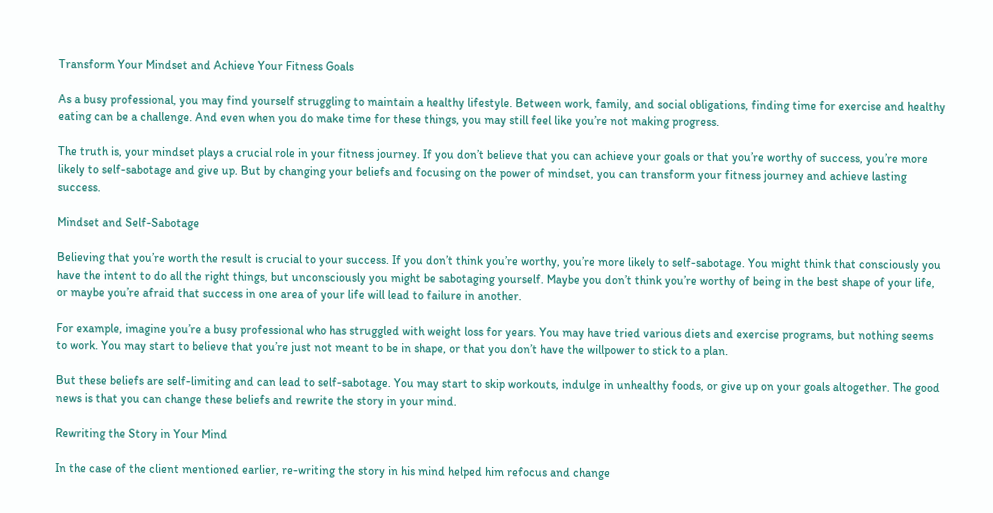Transform Your Mindset and Achieve Your Fitness Goals

As a busy professional, you may find yourself struggling to maintain a healthy lifestyle. Between work, family, and social obligations, finding time for exercise and healthy eating can be a challenge. And even when you do make time for these things, you may still feel like you’re not making progress.

The truth is, your mindset plays a crucial role in your fitness journey. If you don’t believe that you can achieve your goals or that you’re worthy of success, you’re more likely to self-sabotage and give up. But by changing your beliefs and focusing on the power of mindset, you can transform your fitness journey and achieve lasting success.

Mindset and Self-Sabotage

Believing that you’re worth the result is crucial to your success. If you don’t think you’re worthy, you’re more likely to self-sabotage. You might think that consciously you have the intent to do all the right things, but unconsciously you might be sabotaging yourself. Maybe you don’t think you’re worthy of being in the best shape of your life, or maybe you’re afraid that success in one area of your life will lead to failure in another.

For example, imagine you’re a busy professional who has struggled with weight loss for years. You may have tried various diets and exercise programs, but nothing seems to work. You may start to believe that you’re just not meant to be in shape, or that you don’t have the willpower to stick to a plan.

But these beliefs are self-limiting and can lead to self-sabotage. You may start to skip workouts, indulge in unhealthy foods, or give up on your goals altogether. The good news is that you can change these beliefs and rewrite the story in your mind.

Rewriting the Story in Your Mind

In the case of the client mentioned earlier, re-writing the story in his mind helped him refocus and change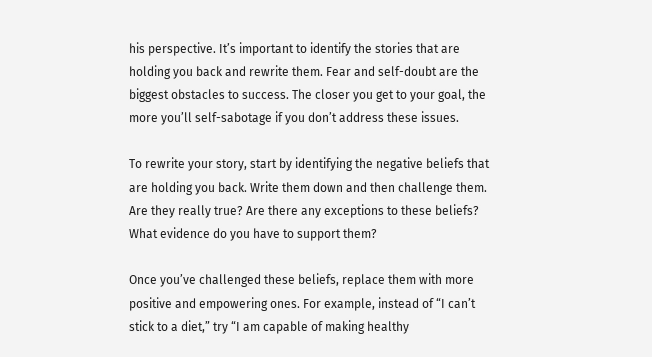his perspective. It’s important to identify the stories that are holding you back and rewrite them. Fear and self-doubt are the biggest obstacles to success. The closer you get to your goal, the more you’ll self-sabotage if you don’t address these issues.

To rewrite your story, start by identifying the negative beliefs that are holding you back. Write them down and then challenge them. Are they really true? Are there any exceptions to these beliefs? What evidence do you have to support them?

Once you’ve challenged these beliefs, replace them with more positive and empowering ones. For example, instead of “I can’t stick to a diet,” try “I am capable of making healthy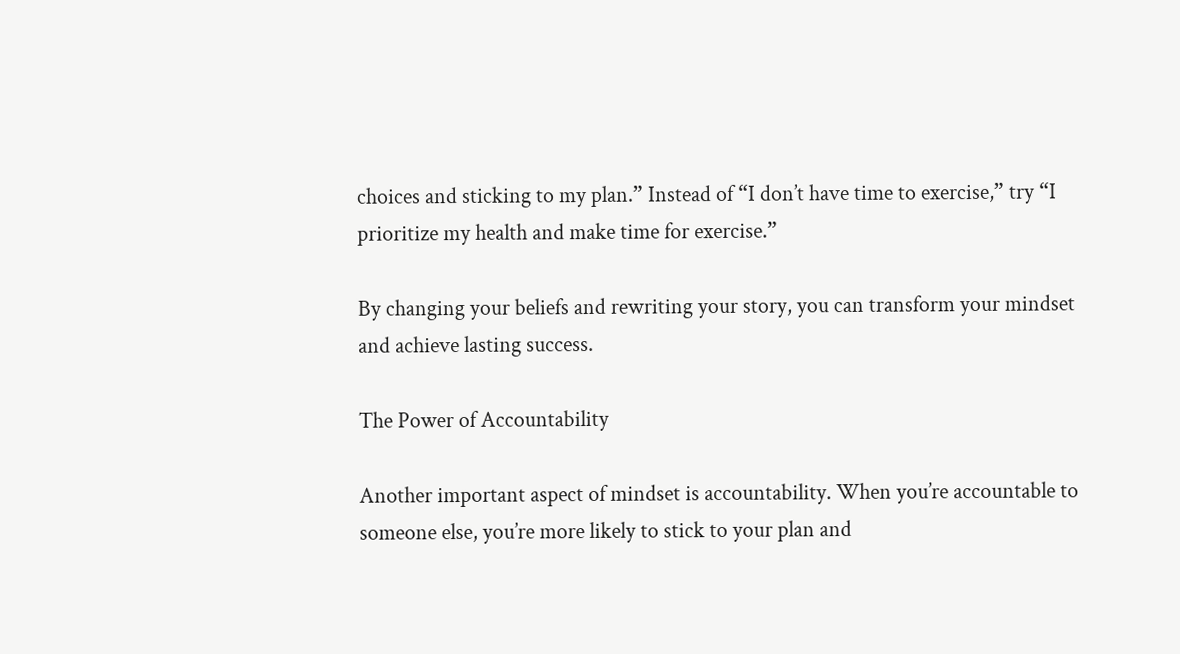choices and sticking to my plan.” Instead of “I don’t have time to exercise,” try “I prioritize my health and make time for exercise.”

By changing your beliefs and rewriting your story, you can transform your mindset and achieve lasting success.

The Power of Accountability

Another important aspect of mindset is accountability. When you’re accountable to someone else, you’re more likely to stick to your plan and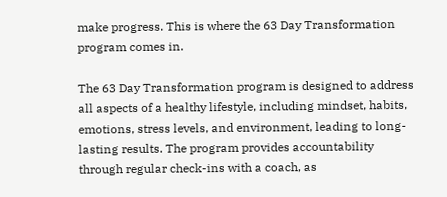make progress. This is where the 63 Day Transformation program comes in.

The 63 Day Transformation program is designed to address all aspects of a healthy lifestyle, including mindset, habits, emotions, stress levels, and environment, leading to long-lasting results. The program provides accountability through regular check-ins with a coach, as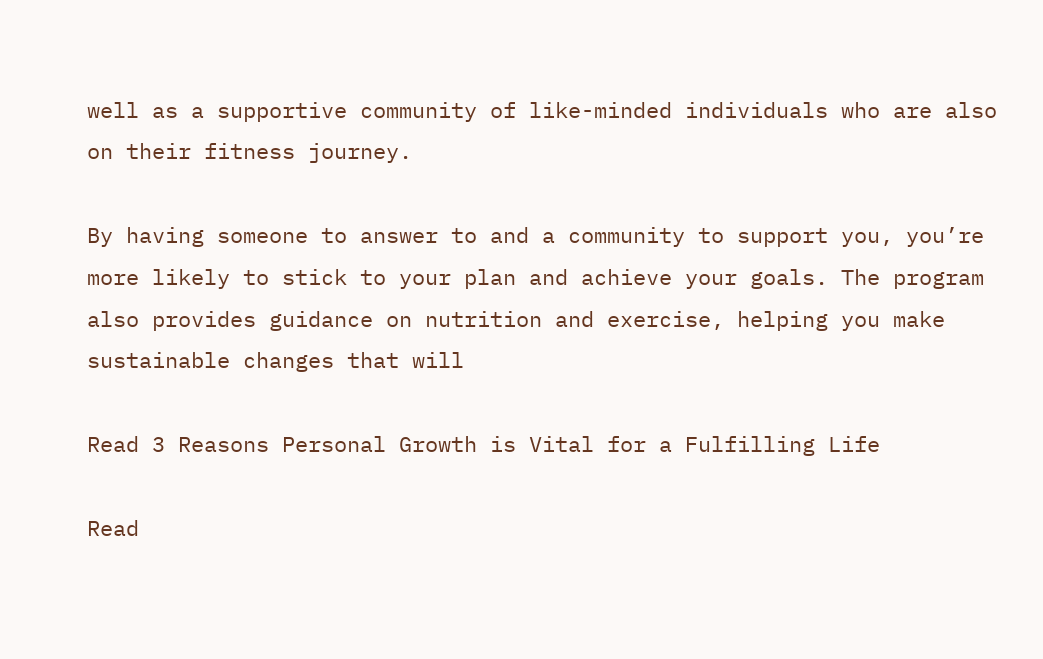well as a supportive community of like-minded individuals who are also on their fitness journey.

By having someone to answer to and a community to support you, you’re more likely to stick to your plan and achieve your goals. The program also provides guidance on nutrition and exercise, helping you make sustainable changes that will

Read 3 Reasons Personal Growth is Vital for a Fulfilling Life

Read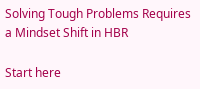Solving Tough Problems Requires a Mindset Shift in HBR

Start here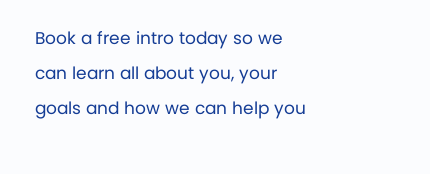Book a free intro today so we can learn all about you, your goals and how we can help you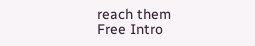reach them
Free Intro